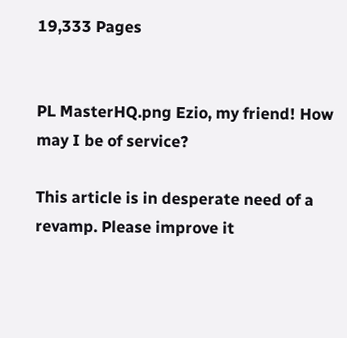19,333 Pages


PL MasterHQ.png Ezio, my friend! How may I be of service?

This article is in desperate need of a revamp. Please improve it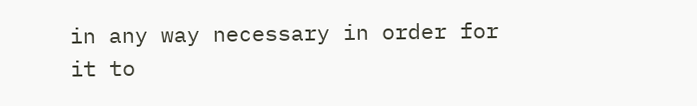in any way necessary in order for it to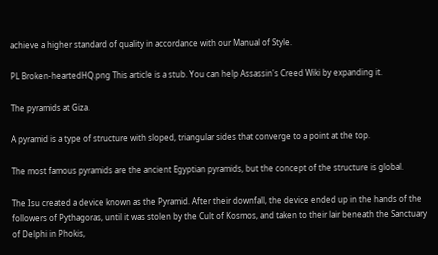achieve a higher standard of quality in accordance with our Manual of Style.

PL Broken-heartedHQ.png This article is a stub. You can help Assassin's Creed Wiki by expanding it.

The pyramids at Giza.

A pyramid is a type of structure with sloped, triangular sides that converge to a point at the top.

The most famous pyramids are the ancient Egyptian pyramids, but the concept of the structure is global.

The Isu created a device known as the Pyramid. After their downfall, the device ended up in the hands of the followers of Pythagoras, until it was stolen by the Cult of Kosmos, and taken to their lair beneath the Sanctuary of Delphi in Phokis,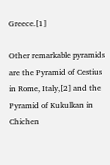Greece.[1]

Other remarkable pyramids are the Pyramid of Cestius in Rome, Italy,[2] and the Pyramid of Kukulkan in Chichen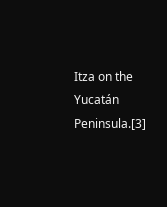Itza on the Yucatán Peninsula.[3]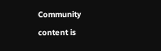Community content is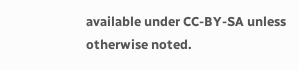available under CC-BY-SA unless otherwise noted.